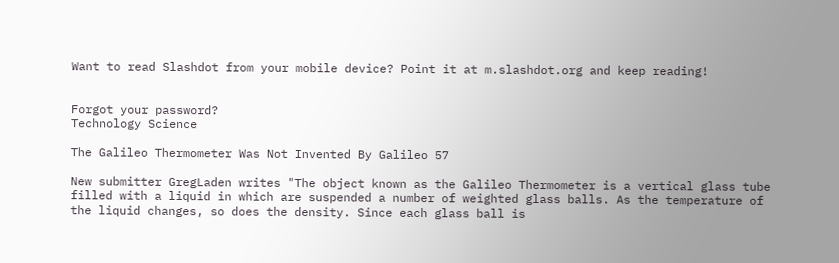Want to read Slashdot from your mobile device? Point it at m.slashdot.org and keep reading!


Forgot your password?
Technology Science

The Galileo Thermometer Was Not Invented By Galileo 57

New submitter GregLaden writes "The object known as the Galileo Thermometer is a vertical glass tube filled with a liquid in which are suspended a number of weighted glass balls. As the temperature of the liquid changes, so does the density. Since each glass ball is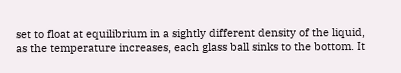set to float at equilibrium in a sightly different density of the liquid, as the temperature increases, each glass ball sinks to the bottom. It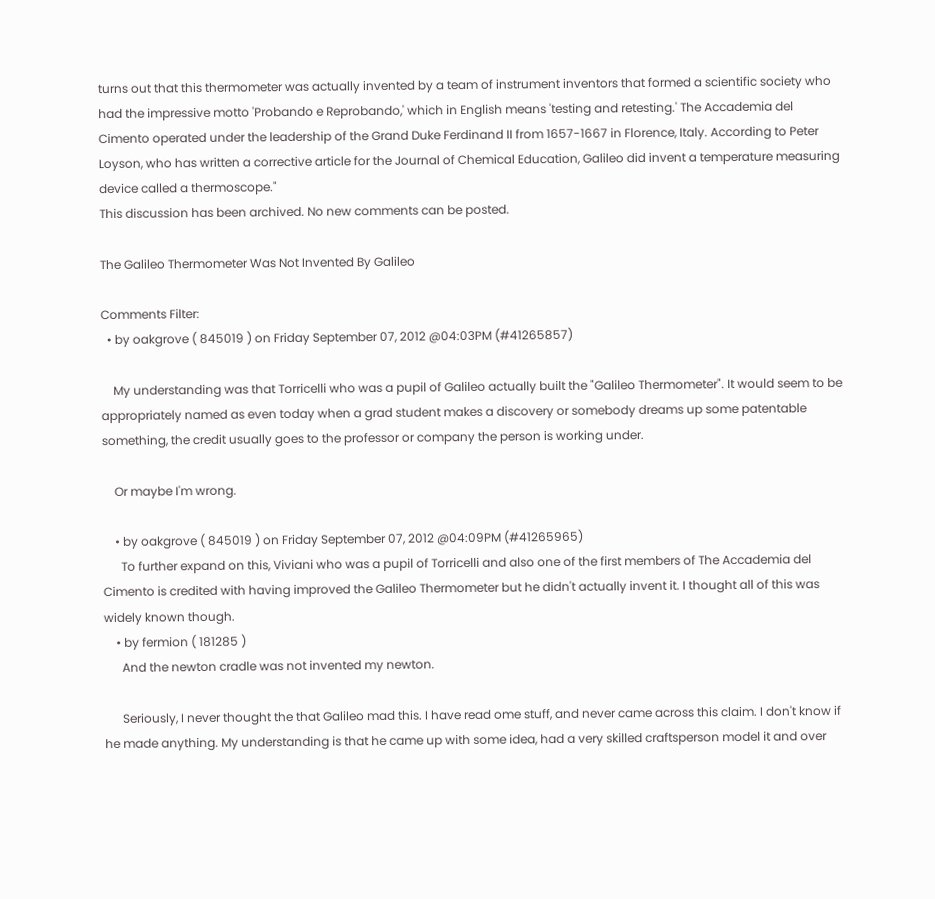turns out that this thermometer was actually invented by a team of instrument inventors that formed a scientific society who had the impressive motto 'Probando e Reprobando,' which in English means 'testing and retesting.' The Accademia del Cimento operated under the leadership of the Grand Duke Ferdinand II from 1657-1667 in Florence, Italy. According to Peter Loyson, who has written a corrective article for the Journal of Chemical Education, Galileo did invent a temperature measuring device called a thermoscope."
This discussion has been archived. No new comments can be posted.

The Galileo Thermometer Was Not Invented By Galileo

Comments Filter:
  • by oakgrove ( 845019 ) on Friday September 07, 2012 @04:03PM (#41265857)

    My understanding was that Torricelli who was a pupil of Galileo actually built the "Galileo Thermometer". It would seem to be appropriately named as even today when a grad student makes a discovery or somebody dreams up some patentable something, the credit usually goes to the professor or company the person is working under.

    Or maybe I'm wrong.

    • by oakgrove ( 845019 ) on Friday September 07, 2012 @04:09PM (#41265965)
      To further expand on this, Viviani who was a pupil of Torricelli and also one of the first members of The Accademia del Cimento is credited with having improved the Galileo Thermometer but he didn't actually invent it. I thought all of this was widely known though.
    • by fermion ( 181285 )
      And the newton cradle was not invented my newton.

      Seriously, I never thought the that Galileo mad this. I have read ome stuff, and never came across this claim. I don't know if he made anything. My understanding is that he came up with some idea, had a very skilled craftsperson model it and over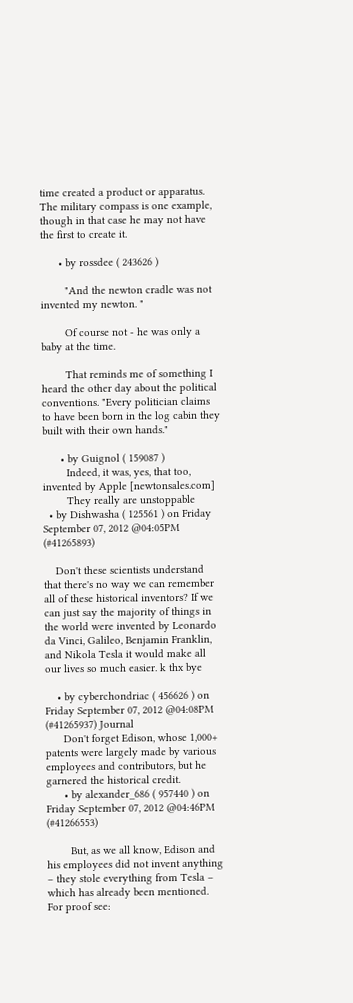time created a product or apparatus. The military compass is one example, though in that case he may not have the first to create it.

      • by rossdee ( 243626 )

        "And the newton cradle was not invented my newton. "

        Of course not - he was only a baby at the time.

        That reminds me of something I heard the other day about the political conventions. "Every politician claims to have been born in the log cabin they built with their own hands."

      • by Guignol ( 159087 )
        Indeed, it was, yes, that too, invented by Apple [newtonsales.com]
        They really are unstoppable
  • by Dishwasha ( 125561 ) on Friday September 07, 2012 @04:05PM (#41265893)

    Don't these scientists understand that there's no way we can remember all of these historical inventors? If we can just say the majority of things in the world were invented by Leonardo da Vinci, Galileo, Benjamin Franklin, and Nikola Tesla it would make all our lives so much easier. k thx bye

    • by cyberchondriac ( 456626 ) on Friday September 07, 2012 @04:08PM (#41265937) Journal
      Don't forget Edison, whose 1,000+ patents were largely made by various employees and contributors, but he garnered the historical credit.
      • by alexander_686 ( 957440 ) on Friday September 07, 2012 @04:46PM (#41266553)

        But, as we all know, Edison and his employees did not invent anything – they stole everything from Tesla – which has already been mentioned. For proof see: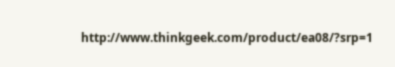http://www.thinkgeek.com/product/ea08/?srp=1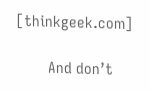[thinkgeek.com]

        And don’t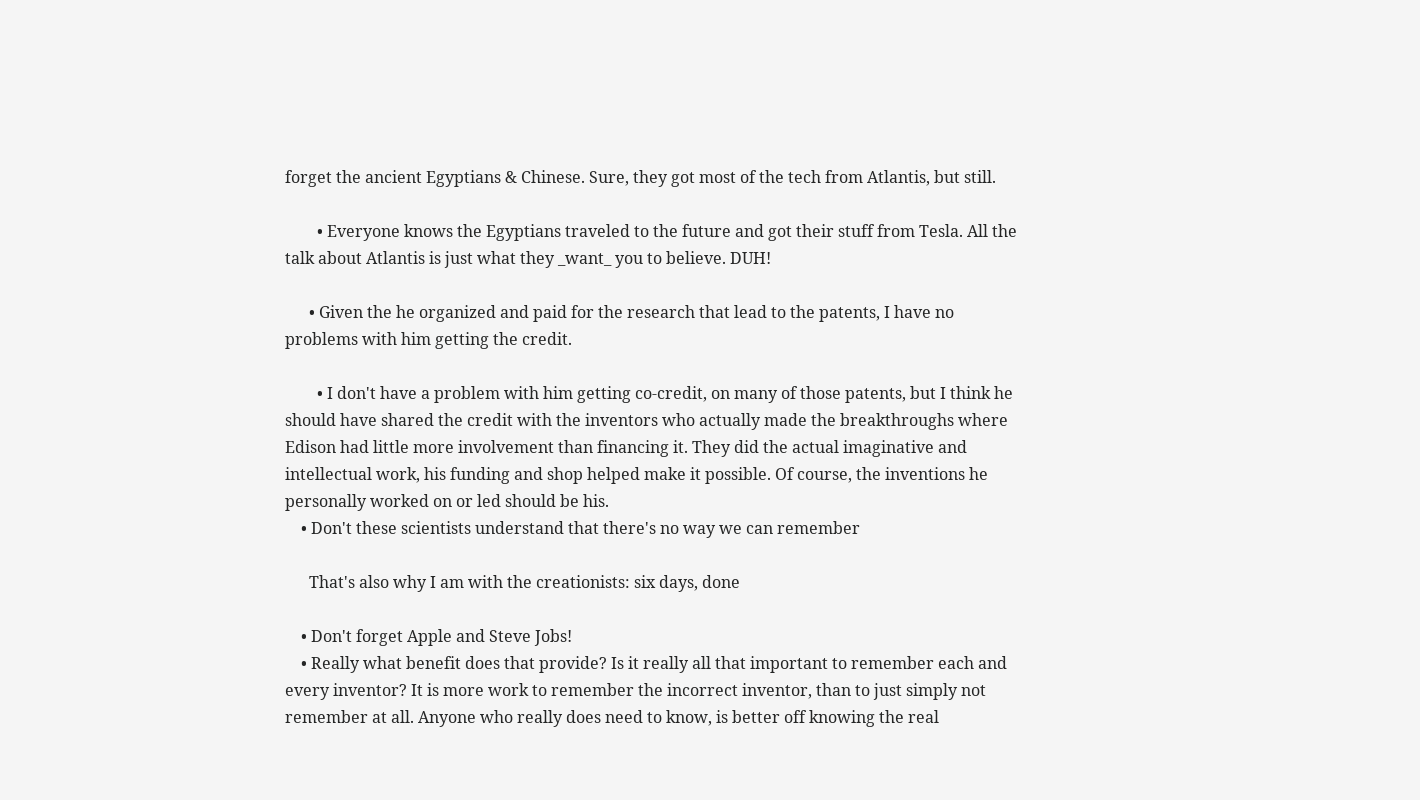forget the ancient Egyptians & Chinese. Sure, they got most of the tech from Atlantis, but still.

        • Everyone knows the Egyptians traveled to the future and got their stuff from Tesla. All the talk about Atlantis is just what they _want_ you to believe. DUH!

      • Given the he organized and paid for the research that lead to the patents, I have no problems with him getting the credit.

        • I don't have a problem with him getting co-credit, on many of those patents, but I think he should have shared the credit with the inventors who actually made the breakthroughs where Edison had little more involvement than financing it. They did the actual imaginative and intellectual work, his funding and shop helped make it possible. Of course, the inventions he personally worked on or led should be his.
    • Don't these scientists understand that there's no way we can remember

      That's also why I am with the creationists: six days, done

    • Don't forget Apple and Steve Jobs!
    • Really what benefit does that provide? Is it really all that important to remember each and every inventor? It is more work to remember the incorrect inventor, than to just simply not remember at all. Anyone who really does need to know, is better off knowing the real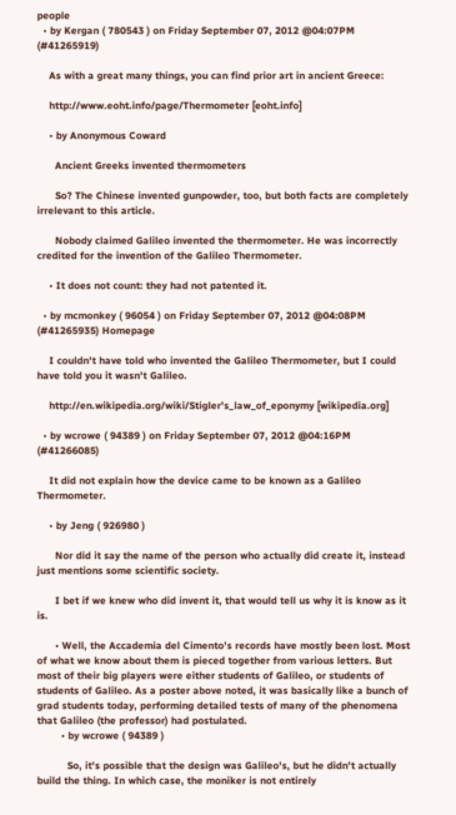people
  • by Kergan ( 780543 ) on Friday September 07, 2012 @04:07PM (#41265919)

    As with a great many things, you can find prior art in ancient Greece:

    http://www.eoht.info/page/Thermometer [eoht.info]

    • by Anonymous Coward

      Ancient Greeks invented thermometers

      So? The Chinese invented gunpowder, too, but both facts are completely irrelevant to this article.

      Nobody claimed Galileo invented the thermometer. He was incorrectly credited for the invention of the Galileo Thermometer.

    • It does not count: they had not patented it.

  • by mcmonkey ( 96054 ) on Friday September 07, 2012 @04:08PM (#41265935) Homepage

    I couldn't have told who invented the Galileo Thermometer, but I could have told you it wasn't Galileo.

    http://en.wikipedia.org/wiki/Stigler's_law_of_eponymy [wikipedia.org]

  • by wcrowe ( 94389 ) on Friday September 07, 2012 @04:16PM (#41266085)

    It did not explain how the device came to be known as a Galileo Thermometer.

    • by Jeng ( 926980 )

      Nor did it say the name of the person who actually did create it, instead just mentions some scientific society.

      I bet if we knew who did invent it, that would tell us why it is know as it is.

      • Well, the Accademia del Cimento's records have mostly been lost. Most of what we know about them is pieced together from various letters. But most of their big players were either students of Galileo, or students of students of Galileo. As a poster above noted, it was basically like a bunch of grad students today, performing detailed tests of many of the phenomena that Galileo (the professor) had postulated.
        • by wcrowe ( 94389 )

          So, it's possible that the design was Galileo's, but he didn't actually build the thing. In which case, the moniker is not entirely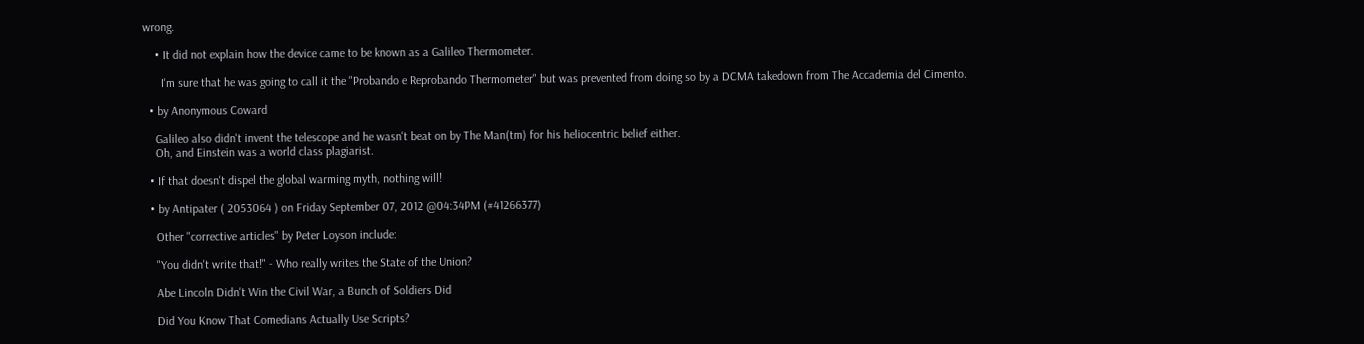wrong.

    • It did not explain how the device came to be known as a Galileo Thermometer.

      I'm sure that he was going to call it the "Probando e Reprobando Thermometer" but was prevented from doing so by a DCMA takedown from The Accademia del Cimento.

  • by Anonymous Coward

    Galileo also didn't invent the telescope and he wasn't beat on by The Man(tm) for his heliocentric belief either.
    Oh, and Einstein was a world class plagiarist.

  • If that doesn't dispel the global warming myth, nothing will!

  • by Antipater ( 2053064 ) on Friday September 07, 2012 @04:34PM (#41266377)

    Other "corrective articles" by Peter Loyson include:

    "You didn't write that!" - Who really writes the State of the Union?

    Abe Lincoln Didn't Win the Civil War, a Bunch of Soldiers Did

    Did You Know That Comedians Actually Use Scripts?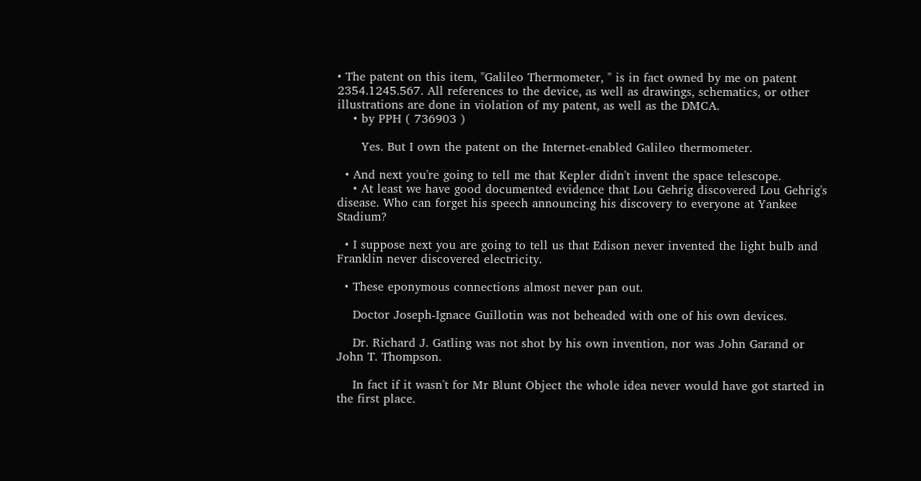• The patent on this item, "Galileo Thermometer, " is in fact owned by me on patent 2354.1245.567. All references to the device, as well as drawings, schematics, or other illustrations are done in violation of my patent, as well as the DMCA.
    • by PPH ( 736903 )

      Yes. But I own the patent on the Internet-enabled Galileo thermometer.

  • And next you're going to tell me that Kepler didn't invent the space telescope.
    • At least we have good documented evidence that Lou Gehrig discovered Lou Gehrig's disease. Who can forget his speech announcing his discovery to everyone at Yankee Stadium?

  • I suppose next you are going to tell us that Edison never invented the light bulb and Franklin never discovered electricity.

  • These eponymous connections almost never pan out.

    Doctor Joseph-Ignace Guillotin was not beheaded with one of his own devices.

    Dr. Richard J. Gatling was not shot by his own invention, nor was John Garand or John T. Thompson.

    In fact if it wasn't for Mr Blunt Object the whole idea never would have got started in the first place.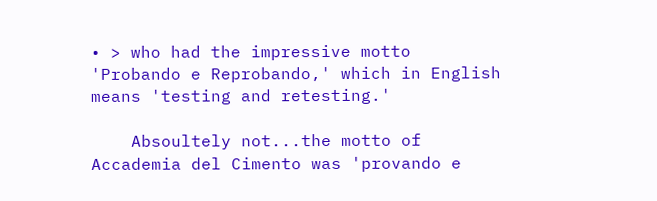• > who had the impressive motto 'Probando e Reprobando,' which in English means 'testing and retesting.'

    Absoultely not...the motto of Accademia del Cimento was 'provando e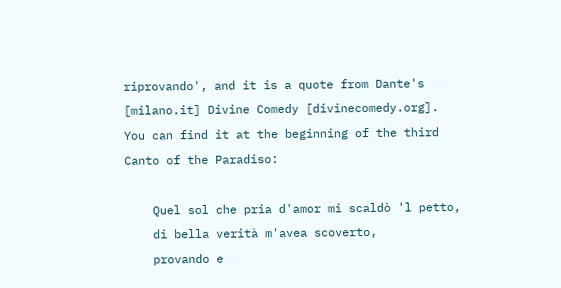riprovando', and it is a quote from Dante's [milano.it] Divine Comedy [divinecomedy.org]. You can find it at the beginning of the third Canto of the Paradiso:

    Quel sol che pria d'amor mi scaldò 'l petto,
    di bella verità m'avea scoverto,
    provando e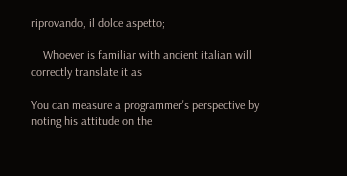riprovando, il dolce aspetto;

    Whoever is familiar with ancient italian will correctly translate it as

You can measure a programmer's perspective by noting his attitude on the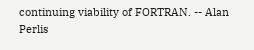continuing viability of FORTRAN. -- Alan Perlis